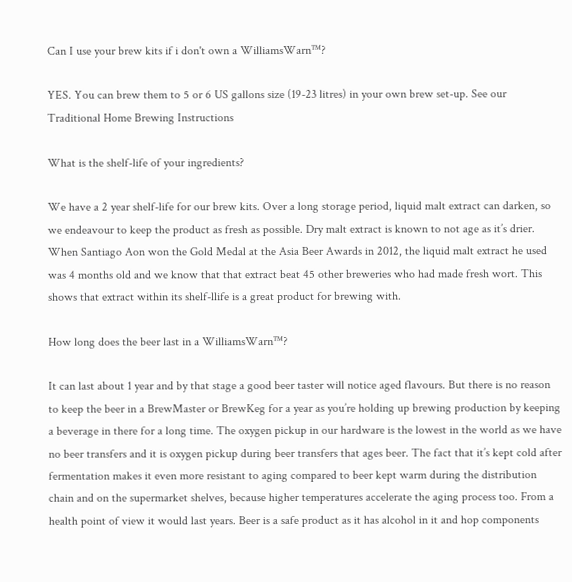Can I use your brew kits if i don't own a WilliamsWarn™?

YES. You can brew them to 5 or 6 US gallons size (19-23 litres) in your own brew set-up. See our Traditional Home Brewing Instructions

What is the shelf-life of your ingredients?

We have a 2 year shelf-life for our brew kits. Over a long storage period, liquid malt extract can darken, so we endeavour to keep the product as fresh as possible. Dry malt extract is known to not age as it’s drier. When Santiago Aon won the Gold Medal at the Asia Beer Awards in 2012, the liquid malt extract he used was 4 months old and we know that that extract beat 45 other breweries who had made fresh wort. This shows that extract within its shelf-llife is a great product for brewing with.

How long does the beer last in a WilliamsWarn™?

It can last about 1 year and by that stage a good beer taster will notice aged flavours. But there is no reason to keep the beer in a BrewMaster or BrewKeg for a year as you’re holding up brewing production by keeping a beverage in there for a long time. The oxygen pickup in our hardware is the lowest in the world as we have no beer transfers and it is oxygen pickup during beer transfers that ages beer. The fact that it’s kept cold after fermentation makes it even more resistant to aging compared to beer kept warm during the distribution chain and on the supermarket shelves, because higher temperatures accelerate the aging process too. From a health point of view it would last years. Beer is a safe product as it has alcohol in it and hop components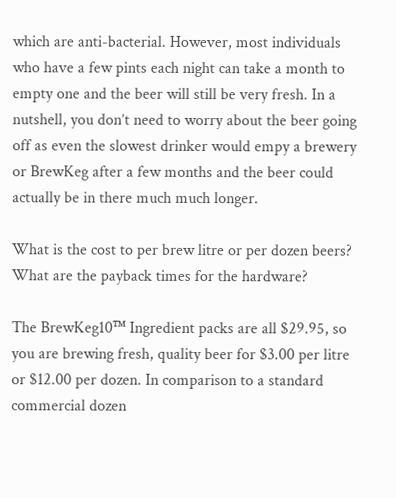which are anti-bacterial. However, most individuals who have a few pints each night can take a month to empty one and the beer will still be very fresh. In a nutshell, you don’t need to worry about the beer going off as even the slowest drinker would empy a brewery or BrewKeg after a few months and the beer could actually be in there much much longer.

What is the cost to per brew litre or per dozen beers? What are the payback times for the hardware?

The BrewKeg10™ Ingredient packs are all $29.95, so you are brewing fresh, quality beer for $3.00 per litre or $12.00 per dozen. In comparison to a standard commercial dozen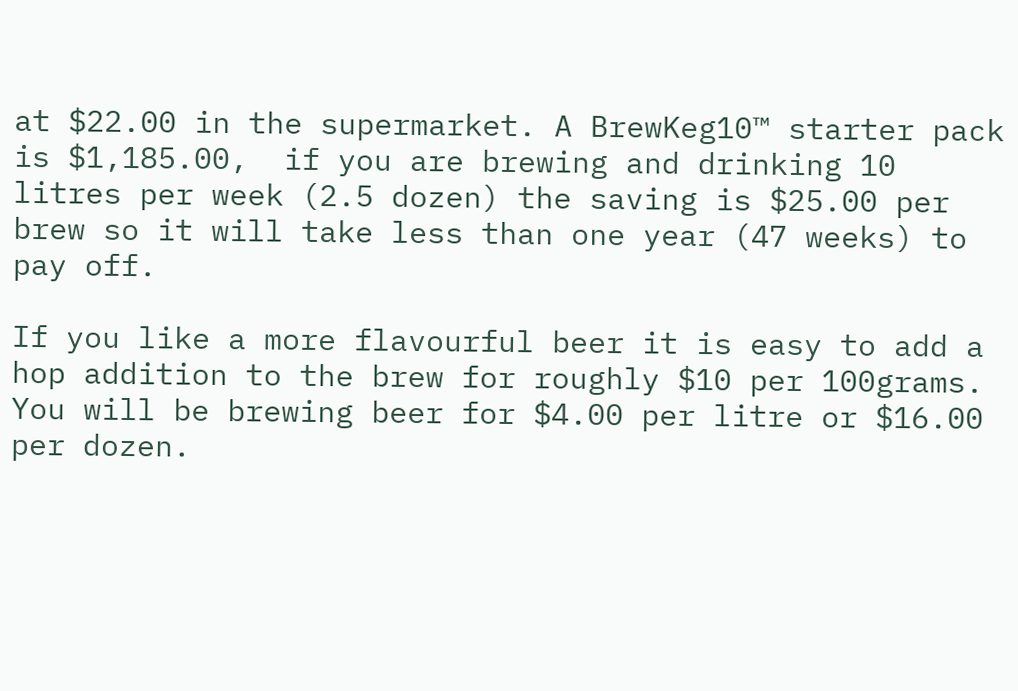at $22.00 in the supermarket. A BrewKeg10™ starter pack is $1,185.00,  if you are brewing and drinking 10 litres per week (2.5 dozen) the saving is $25.00 per brew so it will take less than one year (47 weeks) to pay off.

If you like a more flavourful beer it is easy to add a hop addition to the brew for roughly $10 per 100grams. You will be brewing beer for $4.00 per litre or $16.00 per dozen.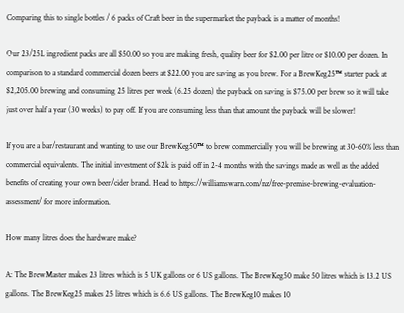Comparing this to single bottles / 6 packs of Craft beer in the supermarket the payback is a matter of months!

Our 23/25L ingredient packs are all $50.00 so you are making fresh, quality beer for $2.00 per litre or $10.00 per dozen. In comparison to a standard commercial dozen beers at $22.00 you are saving as you brew. For a BrewKeg25™ starter pack at $2,205.00 brewing and consuming 25 litres per week (6.25 dozen) the payback on saving is $75.00 per brew so it will take just over half a year (30 weeks) to pay off. If you are consuming less than that amount the payback will be slower!

If you are a bar/restaurant and wanting to use our BrewKeg50™ to brew commercially you will be brewing at 30-60% less than commercial equivalents. The initial investment of $2k is paid off in 2-4 months with the savings made as well as the added benefits of creating your own beer/cider brand. Head to https://williamswarn.com/nz/free-premise-brewing-evaluation-assessment/ for more information.

How many litres does the hardware make?

A: The BrewMaster makes 23 litres which is 5 UK gallons or 6 US gallons. The BrewKeg50 make 50 litres which is 13.2 US gallons. The BrewKeg25 makes 25 litres which is 6.6 US gallons. The BrewKeg10 makes 10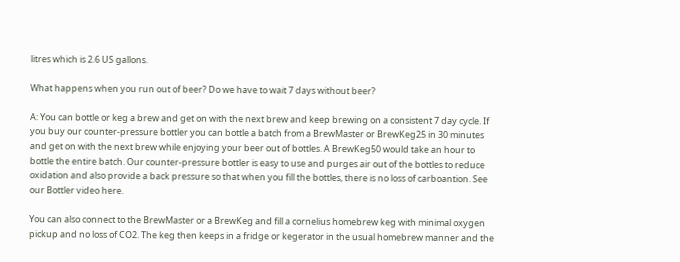litres which is 2.6 US gallons.

What happens when you run out of beer? Do we have to wait 7 days without beer?

A: You can bottle or keg a brew and get on with the next brew and keep brewing on a consistent 7 day cycle. If you buy our counter-pressure bottler you can bottle a batch from a BrewMaster or BrewKeg25 in 30 minutes and get on with the next brew while enjoying your beer out of bottles. A BrewKeg50 would take an hour to bottle the entire batch. Our counter-pressure bottler is easy to use and purges air out of the bottles to reduce oxidation and also provide a back pressure so that when you fill the bottles, there is no loss of carboantion. See our Bottler video here.

You can also connect to the BrewMaster or a BrewKeg and fill a cornelius homebrew keg with minimal oxygen pickup and no loss of CO2. The keg then keeps in a fridge or kegerator in the usual homebrew manner and the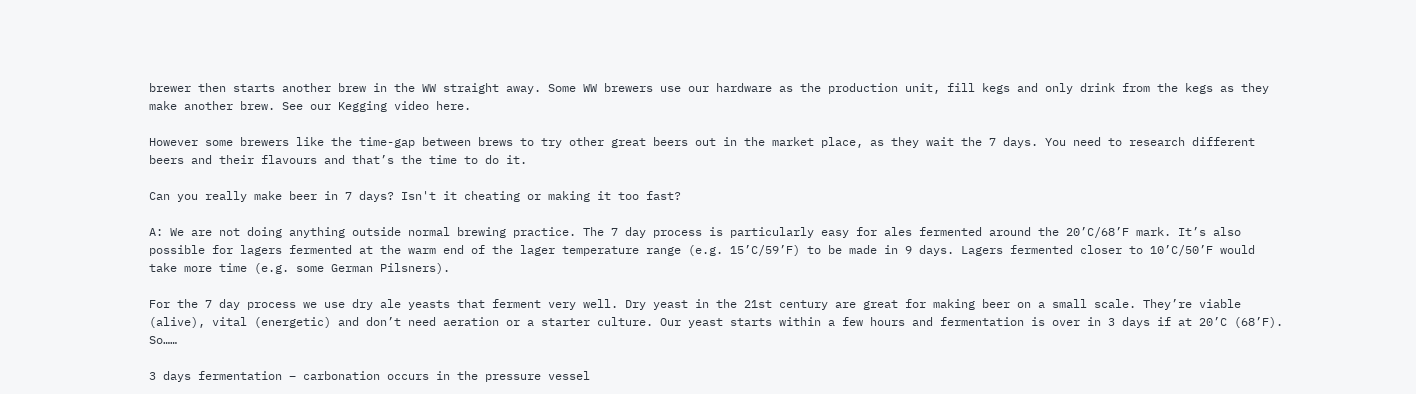brewer then starts another brew in the WW straight away. Some WW brewers use our hardware as the production unit, fill kegs and only drink from the kegs as they make another brew. See our Kegging video here.

However some brewers like the time-gap between brews to try other great beers out in the market place, as they wait the 7 days. You need to research different beers and their flavours and that’s the time to do it.

Can you really make beer in 7 days? Isn't it cheating or making it too fast?

A: We are not doing anything outside normal brewing practice. The 7 day process is particularly easy for ales fermented around the 20’C/68’F mark. It’s also possible for lagers fermented at the warm end of the lager temperature range (e.g. 15’C/59’F) to be made in 9 days. Lagers fermented closer to 10’C/50’F would take more time (e.g. some German Pilsners).

For the 7 day process we use dry ale yeasts that ferment very well. Dry yeast in the 21st century are great for making beer on a small scale. They’re viable (alive), vital (energetic) and don’t need aeration or a starter culture. Our yeast starts within a few hours and fermentation is over in 3 days if at 20’C (68’F). So……

3 days fermentation – carbonation occurs in the pressure vessel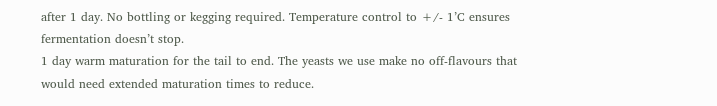after 1 day. No bottling or kegging required. Temperature control to +/- 1’C ensures fermentation doesn’t stop.
1 day warm maturation for the tail to end. The yeasts we use make no off-flavours that would need extended maturation times to reduce.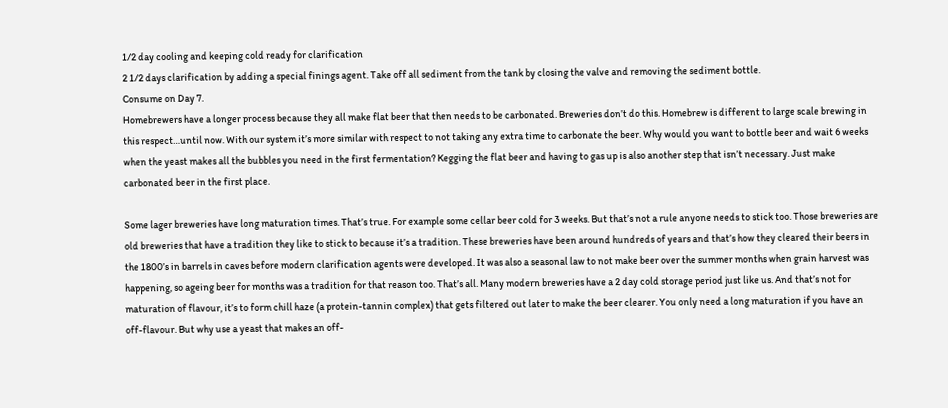1/2 day cooling and keeping cold ready for clarification
2 1/2 days clarification by adding a special finings agent. Take off all sediment from the tank by closing the valve and removing the sediment bottle.
Consume on Day 7.
Homebrewers have a longer process because they all make flat beer that then needs to be carbonated. Breweries don’t do this. Homebrew is different to large scale brewing in this respect…until now. With our system it’s more similar with respect to not taking any extra time to carbonate the beer. Why would you want to bottle beer and wait 6 weeks when the yeast makes all the bubbles you need in the first fermentation? Kegging the flat beer and having to gas up is also another step that isn’t necessary. Just make carbonated beer in the first place.

Some lager breweries have long maturation times. That’s true. For example some cellar beer cold for 3 weeks. But that’s not a rule anyone needs to stick too. Those breweries are old breweries that have a tradition they like to stick to because it’s a tradition. These breweries have been around hundreds of years and that’s how they cleared their beers in the 1800’s in barrels in caves before modern clarification agents were developed. It was also a seasonal law to not make beer over the summer months when grain harvest was happening, so ageing beer for months was a tradition for that reason too. That’s all. Many modern breweries have a 2 day cold storage period just like us. And that’s not for maturation of flavour, it’s to form chill haze (a protein-tannin complex) that gets filtered out later to make the beer clearer. You only need a long maturation if you have an off-flavour. But why use a yeast that makes an off-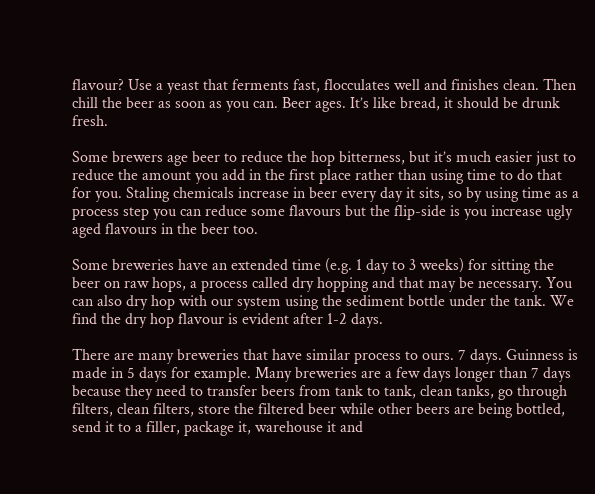flavour? Use a yeast that ferments fast, flocculates well and finishes clean. Then chill the beer as soon as you can. Beer ages. It’s like bread, it should be drunk fresh.

Some brewers age beer to reduce the hop bitterness, but it’s much easier just to reduce the amount you add in the first place rather than using time to do that for you. Staling chemicals increase in beer every day it sits, so by using time as a process step you can reduce some flavours but the flip-side is you increase ugly aged flavours in the beer too.

Some breweries have an extended time (e.g. 1 day to 3 weeks) for sitting the beer on raw hops, a process called dry hopping and that may be necessary. You can also dry hop with our system using the sediment bottle under the tank. We find the dry hop flavour is evident after 1-2 days.

There are many breweries that have similar process to ours. 7 days. Guinness is made in 5 days for example. Many breweries are a few days longer than 7 days because they need to transfer beers from tank to tank, clean tanks, go through filters, clean filters, store the filtered beer while other beers are being bottled, send it to a filler, package it, warehouse it and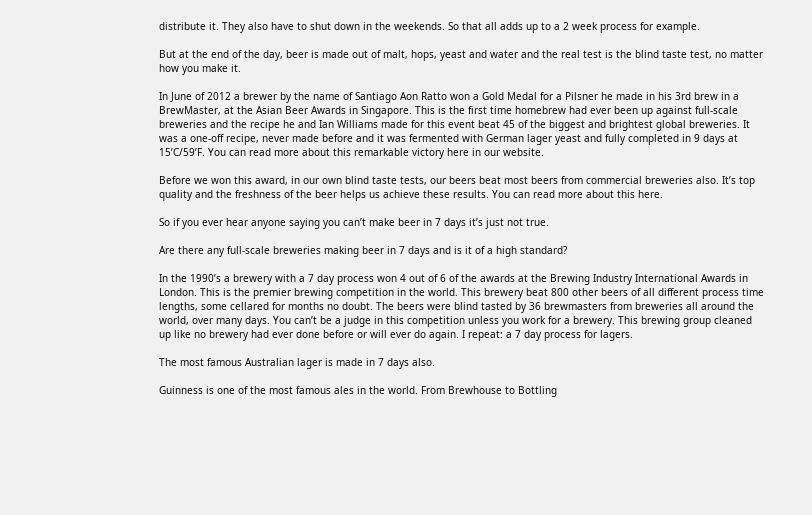distribute it. They also have to shut down in the weekends. So that all adds up to a 2 week process for example.

But at the end of the day, beer is made out of malt, hops, yeast and water and the real test is the blind taste test, no matter how you make it.

In June of 2012 a brewer by the name of Santiago Aon Ratto won a Gold Medal for a Pilsner he made in his 3rd brew in a BrewMaster, at the Asian Beer Awards in Singapore. This is the first time homebrew had ever been up against full-scale breweries and the recipe he and Ian Williams made for this event beat 45 of the biggest and brightest global breweries. It was a one-off recipe, never made before and it was fermented with German lager yeast and fully completed in 9 days at 15’C/59’F. You can read more about this remarkable victory here in our website.

Before we won this award, in our own blind taste tests, our beers beat most beers from commercial breweries also. It’s top quality and the freshness of the beer helps us achieve these results. You can read more about this here.

So if you ever hear anyone saying you can’t make beer in 7 days it’s just not true.

Are there any full-scale breweries making beer in 7 days and is it of a high standard?

In the 1990’s a brewery with a 7 day process won 4 out of 6 of the awards at the Brewing Industry International Awards in London. This is the premier brewing competition in the world. This brewery beat 800 other beers of all different process time lengths, some cellared for months no doubt. The beers were blind tasted by 36 brewmasters from breweries all around the world, over many days. You can’t be a judge in this competition unless you work for a brewery. This brewing group cleaned up like no brewery had ever done before or will ever do again. I repeat: a 7 day process for lagers.

The most famous Australian lager is made in 7 days also.

Guinness is one of the most famous ales in the world. From Brewhouse to Bottling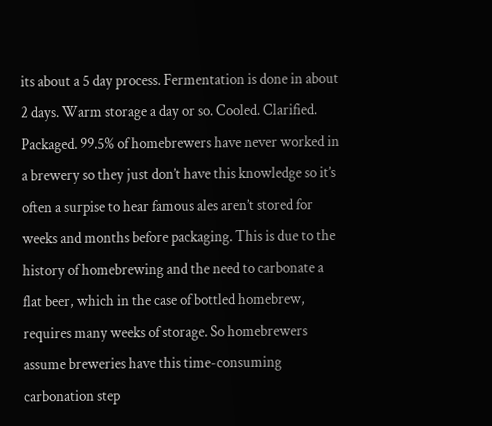its about a 5 day process. Fermentation is done in about 2 days. Warm storage a day or so. Cooled. Clarified. Packaged. 99.5% of homebrewers have never worked in a brewery so they just don’t have this knowledge so it’s often a surpise to hear famous ales aren’t stored for weeks and months before packaging. This is due to the history of homebrewing and the need to carbonate a flat beer, which in the case of bottled homebrew, requires many weeks of storage. So homebrewers assume breweries have this time-consuming carbonation step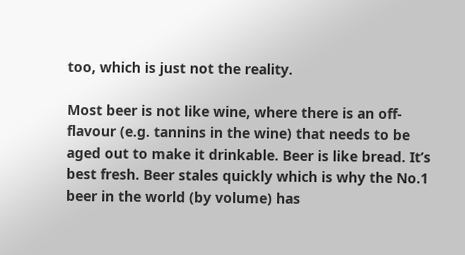too, which is just not the reality.

Most beer is not like wine, where there is an off-flavour (e.g. tannins in the wine) that needs to be aged out to make it drinkable. Beer is like bread. It’s best fresh. Beer stales quickly which is why the No.1 beer in the world (by volume) has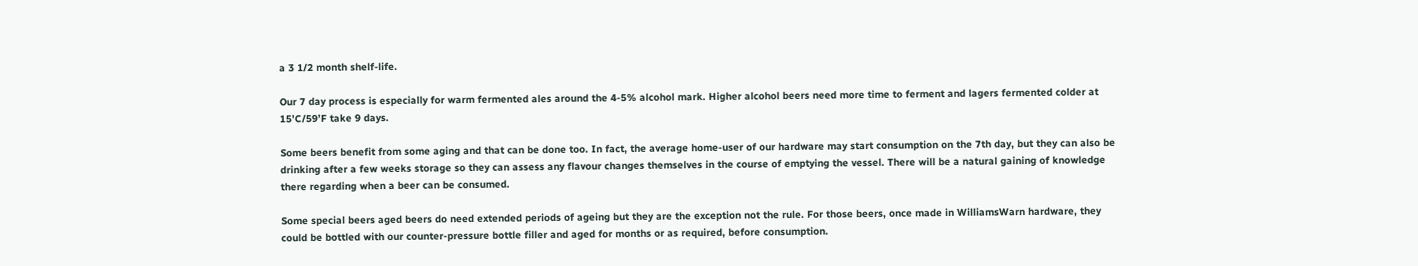a 3 1/2 month shelf-life.

Our 7 day process is especially for warm fermented ales around the 4-5% alcohol mark. Higher alcohol beers need more time to ferment and lagers fermented colder at 15’C/59’F take 9 days.

Some beers benefit from some aging and that can be done too. In fact, the average home-user of our hardware may start consumption on the 7th day, but they can also be drinking after a few weeks storage so they can assess any flavour changes themselves in the course of emptying the vessel. There will be a natural gaining of knowledge there regarding when a beer can be consumed.

Some special beers aged beers do need extended periods of ageing but they are the exception not the rule. For those beers, once made in WilliamsWarn hardware, they could be bottled with our counter-pressure bottle filler and aged for months or as required, before consumption.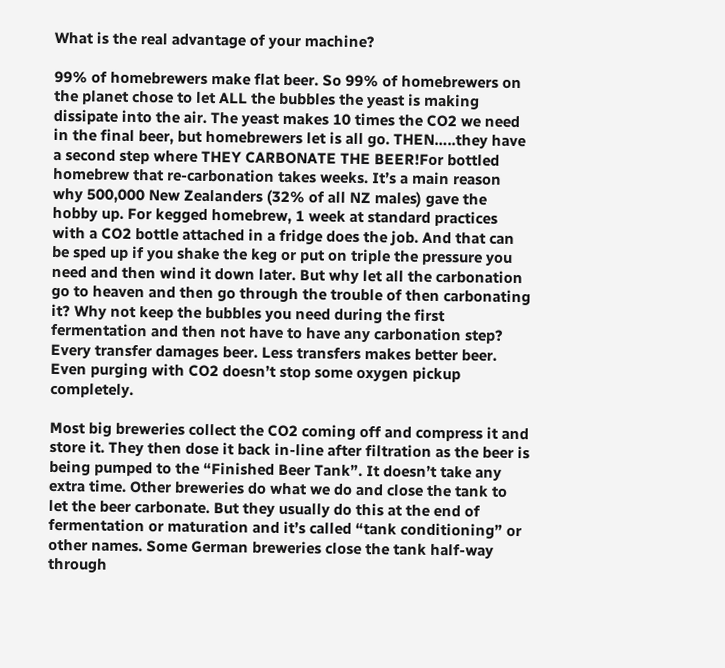What is the real advantage of your machine?

99% of homebrewers make flat beer. So 99% of homebrewers on the planet chose to let ALL the bubbles the yeast is making dissipate into the air. The yeast makes 10 times the CO2 we need in the final beer, but homebrewers let is all go. THEN…..they have a second step where THEY CARBONATE THE BEER!For bottled homebrew that re-carbonation takes weeks. It’s a main reason why 500,000 New Zealanders (32% of all NZ males) gave the hobby up. For kegged homebrew, 1 week at standard practices with a CO2 bottle attached in a fridge does the job. And that can be sped up if you shake the keg or put on triple the pressure you need and then wind it down later. But why let all the carbonation go to heaven and then go through the trouble of then carbonating it? Why not keep the bubbles you need during the first fermentation and then not have to have any carbonation step? Every transfer damages beer. Less transfers makes better beer. Even purging with CO2 doesn’t stop some oxygen pickup completely.

Most big breweries collect the CO2 coming off and compress it and store it. They then dose it back in-line after filtration as the beer is being pumped to the “Finished Beer Tank”. It doesn’t take any extra time. Other breweries do what we do and close the tank to let the beer carbonate. But they usually do this at the end of fermentation or maturation and it’s called “tank conditioning” or other names. Some German breweries close the tank half-way through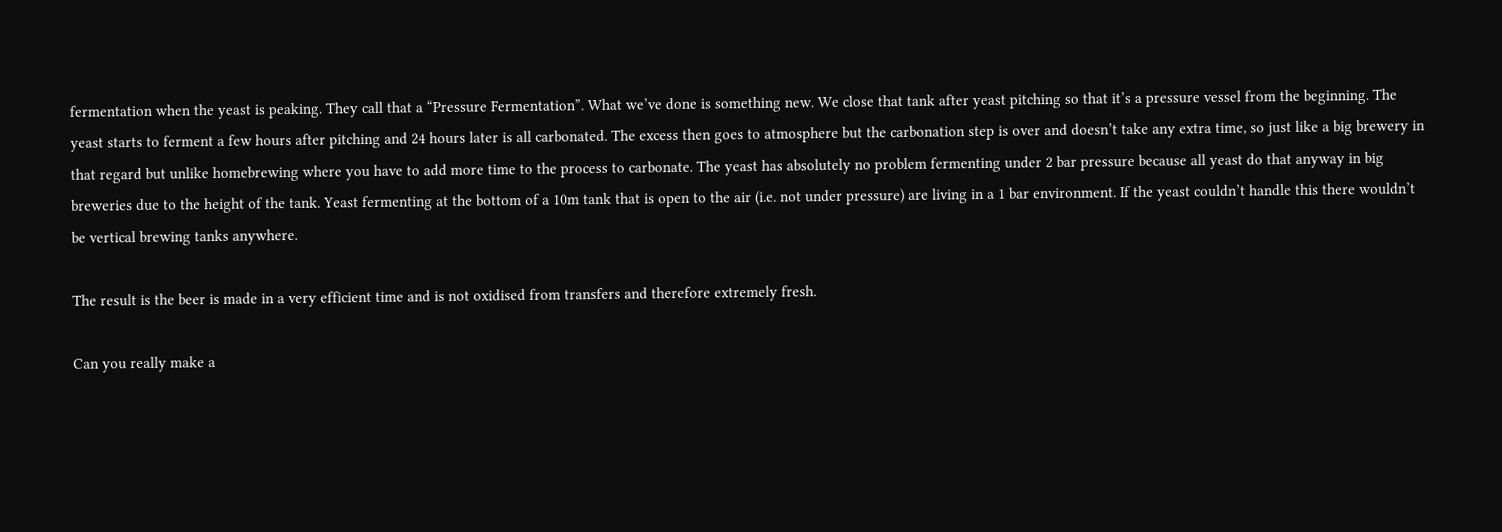fermentation when the yeast is peaking. They call that a “Pressure Fermentation”. What we’ve done is something new. We close that tank after yeast pitching so that it’s a pressure vessel from the beginning. The yeast starts to ferment a few hours after pitching and 24 hours later is all carbonated. The excess then goes to atmosphere but the carbonation step is over and doesn’t take any extra time, so just like a big brewery in that regard but unlike homebrewing where you have to add more time to the process to carbonate. The yeast has absolutely no problem fermenting under 2 bar pressure because all yeast do that anyway in big breweries due to the height of the tank. Yeast fermenting at the bottom of a 10m tank that is open to the air (i.e. not under pressure) are living in a 1 bar environment. If the yeast couldn’t handle this there wouldn’t be vertical brewing tanks anywhere.

The result is the beer is made in a very efficient time and is not oxidised from transfers and therefore extremely fresh.

Can you really make a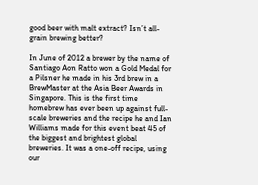good beer with malt extract? Isn’t all-grain brewing better?

In June of 2012 a brewer by the name of Santiago Aon Ratto won a Gold Medal for a Pilsner he made in his 3rd brew in a BrewMaster at the Asia Beer Awards in Singapore. This is the first time homebrew has ever been up against full-scale breweries and the recipe he and Ian Williams made for this event beat 45 of the biggest and brightest global breweries. It was a one-off recipe, using our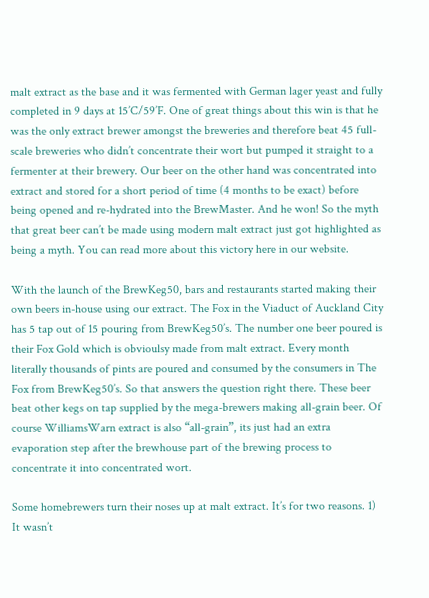malt extract as the base and it was fermented with German lager yeast and fully completed in 9 days at 15’C/59’F. One of great things about this win is that he was the only extract brewer amongst the breweries and therefore beat 45 full-scale breweries who didn’t concentrate their wort but pumped it straight to a fermenter at their brewery. Our beer on the other hand was concentrated into extract and stored for a short period of time (4 months to be exact) before being opened and re-hydrated into the BrewMaster. And he won! So the myth that great beer can’t be made using modern malt extract just got highlighted as being a myth. You can read more about this victory here in our website.

With the launch of the BrewKeg50, bars and restaurants started making their own beers in-house using our extract. The Fox in the Viaduct of Auckland City has 5 tap out of 15 pouring from BrewKeg50’s. The number one beer poured is their Fox Gold which is obvioulsy made from malt extract. Every month literally thousands of pints are poured and consumed by the consumers in The Fox from BrewKeg50’s. So that answers the question right there. These beer beat other kegs on tap supplied by the mega-brewers making all-grain beer. Of course WilliamsWarn extract is also “all-grain”, its just had an extra evaporation step after the brewhouse part of the brewing process to concentrate it into concentrated wort.

Some homebrewers turn their noses up at malt extract. It’s for two reasons. 1) It wasn’t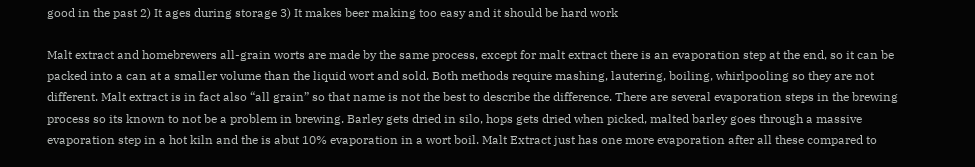good in the past 2) It ages during storage 3) It makes beer making too easy and it should be hard work

Malt extract and homebrewers all-grain worts are made by the same process, except for malt extract there is an evaporation step at the end, so it can be packed into a can at a smaller volume than the liquid wort and sold. Both methods require mashing, lautering, boiling, whirlpooling so they are not different. Malt extract is in fact also “all grain” so that name is not the best to describe the difference. There are several evaporation steps in the brewing process so its known to not be a problem in brewing. Barley gets dried in silo, hops gets dried when picked, malted barley goes through a massive evaporation step in a hot kiln and the is abut 10% evaporation in a wort boil. Malt Extract just has one more evaporation after all these compared to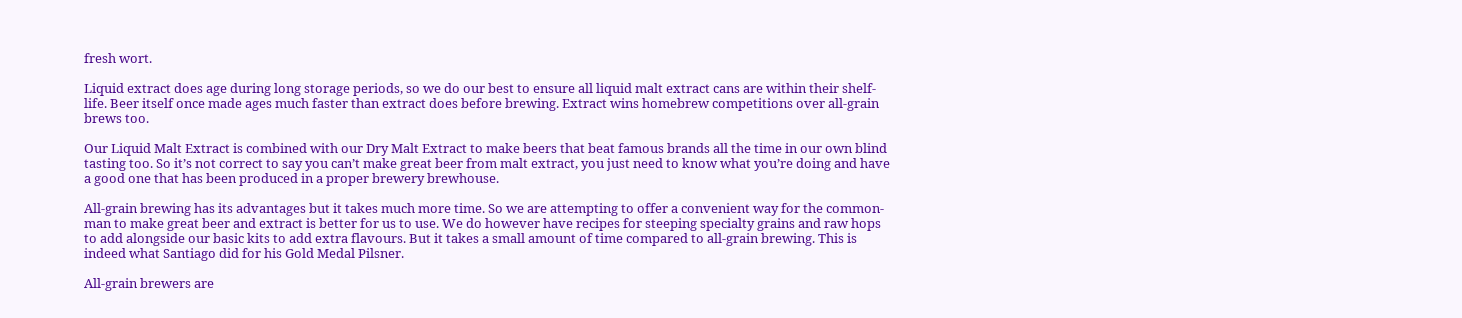fresh wort.

Liquid extract does age during long storage periods, so we do our best to ensure all liquid malt extract cans are within their shelf-life. Beer itself once made ages much faster than extract does before brewing. Extract wins homebrew competitions over all-grain brews too.

Our Liquid Malt Extract is combined with our Dry Malt Extract to make beers that beat famous brands all the time in our own blind tasting too. So it’s not correct to say you can’t make great beer from malt extract, you just need to know what you’re doing and have a good one that has been produced in a proper brewery brewhouse.

All-grain brewing has its advantages but it takes much more time. So we are attempting to offer a convenient way for the common-man to make great beer and extract is better for us to use. We do however have recipes for steeping specialty grains and raw hops to add alongside our basic kits to add extra flavours. But it takes a small amount of time compared to all-grain brewing. This is indeed what Santiago did for his Gold Medal Pilsner.

All-grain brewers are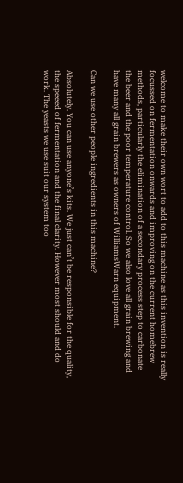welcome to make their own wort to add to this machine as this invention is really focussed on fermentation onwards and improving on the current homebrew methods, particularly the elimination of a secondary process step to carbonate the beer and the poor temperature control. So we also love all grain brewing and have many all grain brewers as owners of WilliamsWarn equipment.

Can we use other people ingredients in this machine?

Absolutely. You can use anyone’s kits. We just can’t be responsible for the quality, the speeed of fermentation and the final clarity. However most should and do work. The yeasts we use suit our system too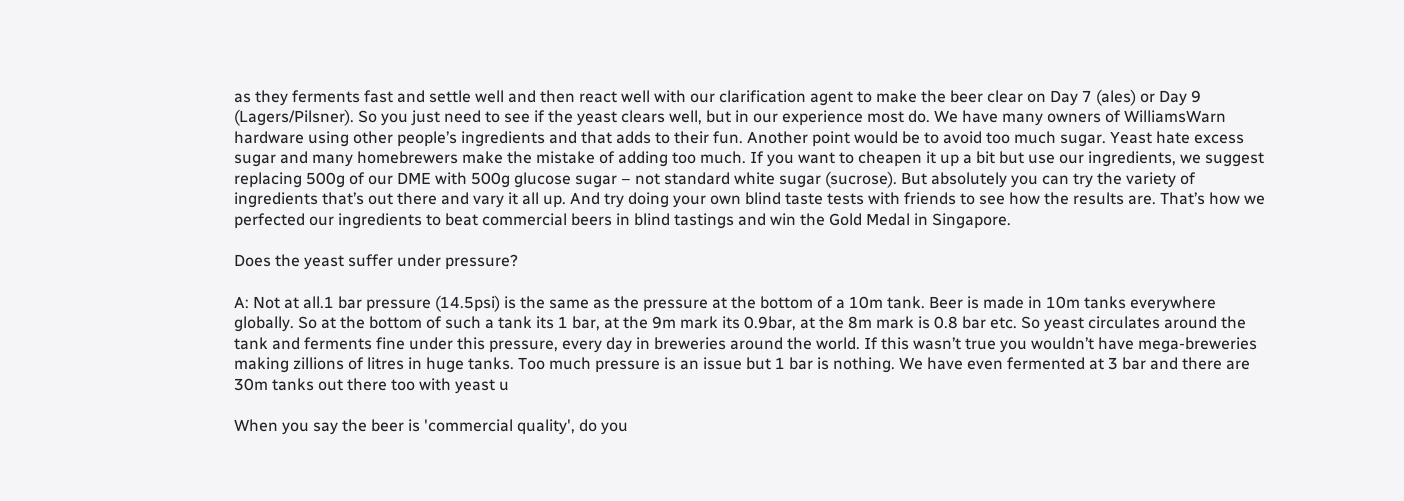as they ferments fast and settle well and then react well with our clarification agent to make the beer clear on Day 7 (ales) or Day 9 (Lagers/Pilsner). So you just need to see if the yeast clears well, but in our experience most do. We have many owners of WilliamsWarn hardware using other people’s ingredients and that adds to their fun. Another point would be to avoid too much sugar. Yeast hate excess sugar and many homebrewers make the mistake of adding too much. If you want to cheapen it up a bit but use our ingredients, we suggest replacing 500g of our DME with 500g glucose sugar – not standard white sugar (sucrose). But absolutely you can try the variety of ingredients that’s out there and vary it all up. And try doing your own blind taste tests with friends to see how the results are. That’s how we perfected our ingredients to beat commercial beers in blind tastings and win the Gold Medal in Singapore.

Does the yeast suffer under pressure?

A: Not at all.1 bar pressure (14.5psi) is the same as the pressure at the bottom of a 10m tank. Beer is made in 10m tanks everywhere globally. So at the bottom of such a tank its 1 bar, at the 9m mark its 0.9bar, at the 8m mark is 0.8 bar etc. So yeast circulates around the tank and ferments fine under this pressure, every day in breweries around the world. If this wasn’t true you wouldn’t have mega-breweries making zillions of litres in huge tanks. Too much pressure is an issue but 1 bar is nothing. We have even fermented at 3 bar and there are 30m tanks out there too with yeast u

When you say the beer is 'commercial quality', do you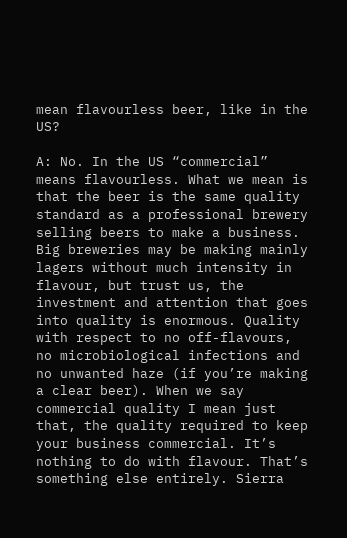mean flavourless beer, like in the US?

A: No. In the US “commercial” means flavourless. What we mean is that the beer is the same quality standard as a professional brewery selling beers to make a business. Big breweries may be making mainly lagers without much intensity in flavour, but trust us, the investment and attention that goes into quality is enormous. Quality with respect to no off-flavours, no microbiological infections and no unwanted haze (if you’re making a clear beer). When we say commercial quality I mean just that, the quality required to keep your business commercial. It’s nothing to do with flavour. That’s something else entirely. Sierra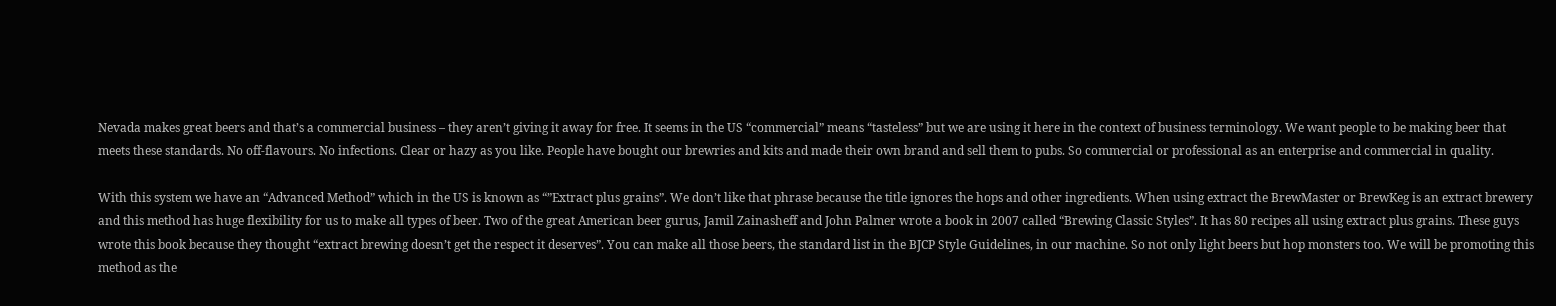Nevada makes great beers and that’s a commercial business – they aren’t giving it away for free. It seems in the US “commercial” means “tasteless” but we are using it here in the context of business terminology. We want people to be making beer that meets these standards. No off-flavours. No infections. Clear or hazy as you like. People have bought our brewries and kits and made their own brand and sell them to pubs. So commercial or professional as an enterprise and commercial in quality.

With this system we have an “Advanced Method” which in the US is known as “”Extract plus grains”. We don’t like that phrase because the title ignores the hops and other ingredients. When using extract the BrewMaster or BrewKeg is an extract brewery and this method has huge flexibility for us to make all types of beer. Two of the great American beer gurus, Jamil Zainasheff and John Palmer wrote a book in 2007 called “Brewing Classic Styles”. It has 80 recipes all using extract plus grains. These guys wrote this book because they thought “extract brewing doesn’t get the respect it deserves”. You can make all those beers, the standard list in the BJCP Style Guidelines, in our machine. So not only light beers but hop monsters too. We will be promoting this method as the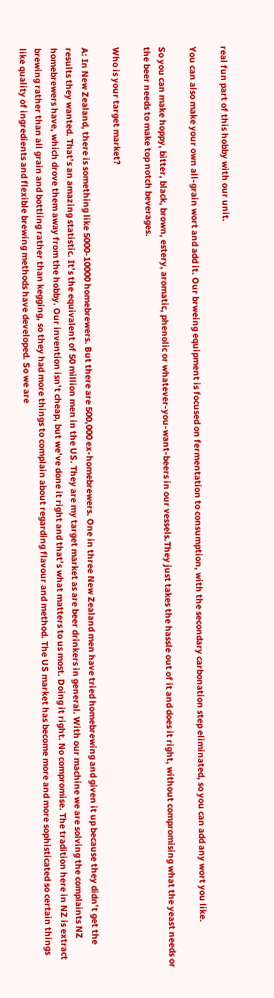real fun part of this hobby with our unit.

You can also make your own all-grain wort and add it. Our brweing equipment is focused on fermentation to consumption, with the secondary carbonation step eliminated, so you can add any wort you like.

So you can make hoppy, bitter, black, brown, estery, aromatic, phenolic or whatever-you-want-beers in our vessels.They just takes the hassle out of it and does it right, without compromising what the yeast needs or the beer needs to make top notch beverages.

Who is your target market?

A: In New Zealand, there is something like 5000-10000 homebrewers. But there are 500,000 ex-homebrewers. One in three New Zealand men have tried homebrewing and given it up because they didn’t get the results they wanted. That’s an amazing statistic. It’s the equivalent of 50 million men in the US. They are my target market as are beer drinkers in general. With our machine we are solving the complaints NZ homebrewers have, which drove them away from the hobby. Our invention isn’t cheap, but we’ve done it right and that’s what matters to us most. Doing it right. No compromise. The tradition here in NZ is extract brewing rather than all grain and bottling rather than kegging, so they had more things to complain about regarding flavour and method. The US market has become more and more sophisticated so certain things like quality of ingredients and flexible brewing methods have developed. So we are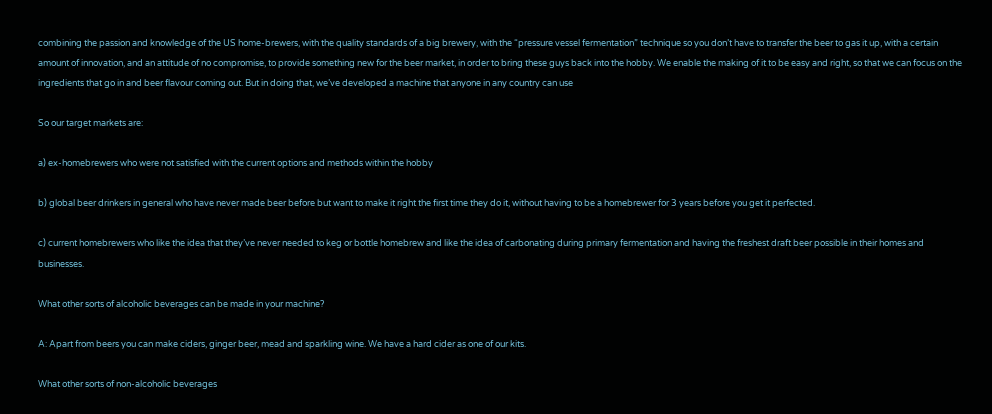combining the passion and knowledge of the US home-brewers, with the quality standards of a big brewery, with the “pressure vessel fermentation” technique so you don’t have to transfer the beer to gas it up, with a certain amount of innovation, and an attitude of no compromise, to provide something new for the beer market, in order to bring these guys back into the hobby. We enable the making of it to be easy and right, so that we can focus on the ingredients that go in and beer flavour coming out. But in doing that, we’ve developed a machine that anyone in any country can use

So our target markets are:

a) ex-homebrewers who were not satisfied with the current options and methods within the hobby

b) global beer drinkers in general who have never made beer before but want to make it right the first time they do it, without having to be a homebrewer for 3 years before you get it perfected.

c) current homebrewers who like the idea that they’ve never needed to keg or bottle homebrew and like the idea of carbonating during primary fermentation and having the freshest draft beer possible in their homes and businesses.

What other sorts of alcoholic beverages can be made in your machine?

A: Apart from beers you can make ciders, ginger beer, mead and sparkling wine. We have a hard cider as one of our kits.

What other sorts of non-alcoholic beverages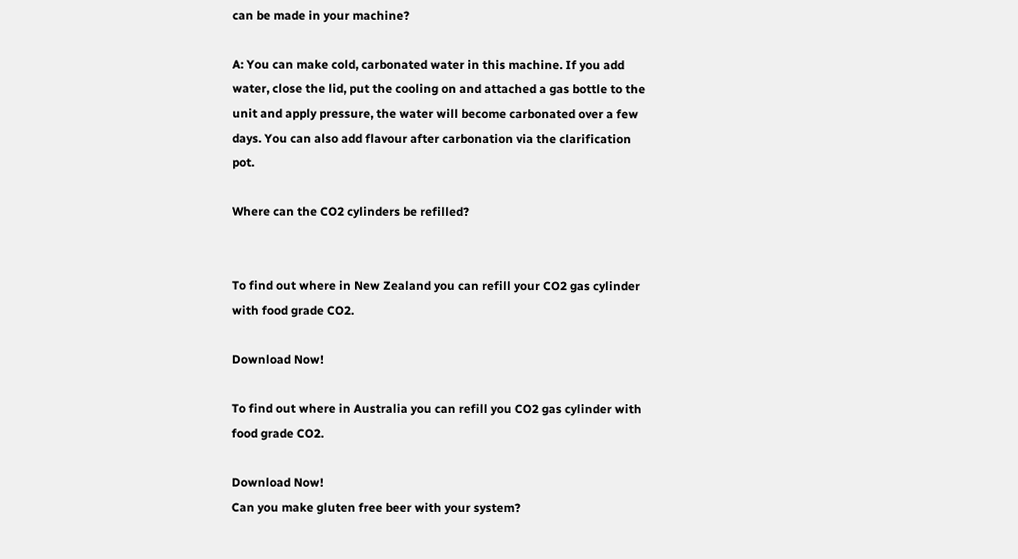can be made in your machine?

A: You can make cold, carbonated water in this machine. If you add water, close the lid, put the cooling on and attached a gas bottle to the unit and apply pressure, the water will become carbonated over a few days. You can also add flavour after carbonation via the clarification pot.

Where can the CO2 cylinders be refilled?


To find out where in New Zealand you can refill your CO2 gas cylinder with food grade CO2.

Download Now!

To find out where in Australia you can refill you CO2 gas cylinder with food grade CO2.

Download Now!
Can you make gluten free beer with your system?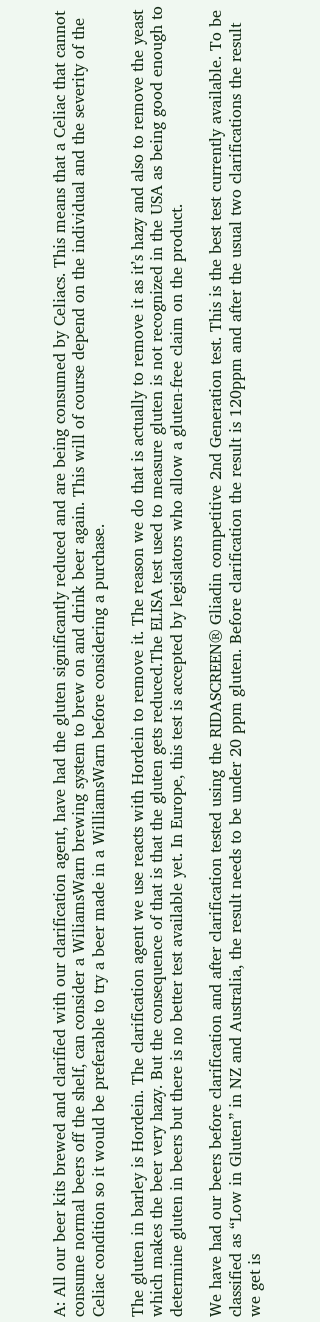A: All our beer kits brewed and clarified with our clarification agent, have had the gluten significantly reduced and are being consumed by Celiacs. This means that a Celiac that cannot consume normal beers off the shelf, can consider a WiliamsWarn brewing system to brew on and drink beer again. This will of course depend on the individual and the severity of the Celiac condition so it would be preferable to try a beer made in a WilliamsWarn before considering a purchase.

The gluten in barley is Hordein. The clarification agent we use reacts with Hordein to remove it. The reason we do that is actually to remove it as it’s hazy and also to remove the yeast which makes the beer very hazy. But the consequence of that is that the gluten gets reduced.The ELISA test used to measure gluten is not recognized in the USA as being good enough to determine gluten in beers but there is no better test available yet. In Europe, this test is accepted by legislators who allow a gluten-free claim on the product.

We have had our beers before clarification and after clarification tested using the RIDASCREEN® Gliadin competitive 2nd Generation test. This is the best test currently available. To be classified as “Low in Gluten” in NZ and Australia, the result needs to be under 20 ppm gluten. Before clarification the result is 120ppm and after the usual two clarifications the result we get is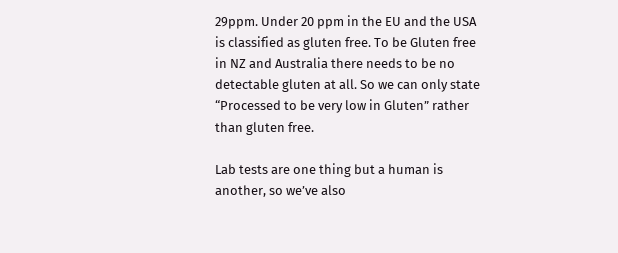29ppm. Under 20 ppm in the EU and the USA is classified as gluten free. To be Gluten free in NZ and Australia there needs to be no detectable gluten at all. So we can only state “Processed to be very low in Gluten” rather than gluten free.

Lab tests are one thing but a human is another, so we’ve also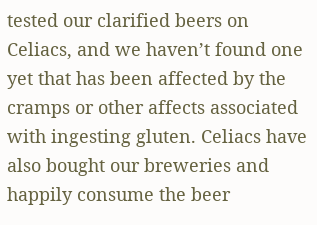tested our clarified beers on Celiacs, and we haven’t found one yet that has been affected by the cramps or other affects associated with ingesting gluten. Celiacs have also bought our breweries and happily consume the beer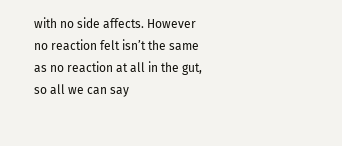with no side affects. However no reaction felt isn’t the same as no reaction at all in the gut, so all we can say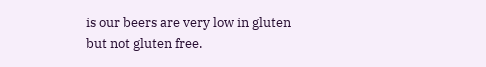is our beers are very low in gluten but not gluten free.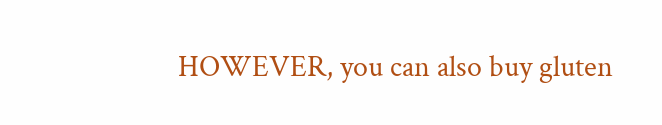HOWEVER, you can also buy gluten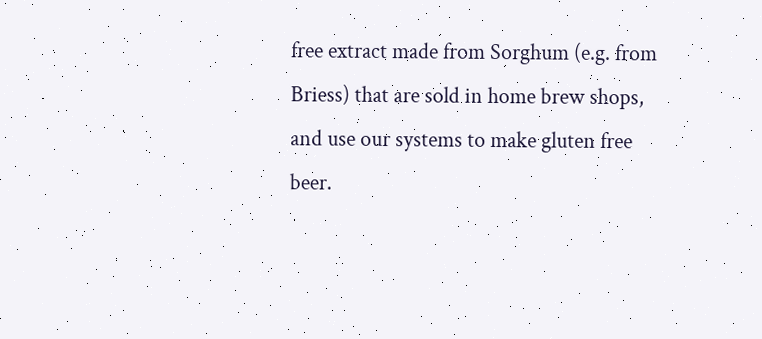free extract made from Sorghum (e.g. from Briess) that are sold in home brew shops, and use our systems to make gluten free beer.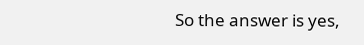So the answer is yes,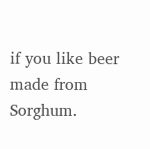if you like beer made from Sorghum.